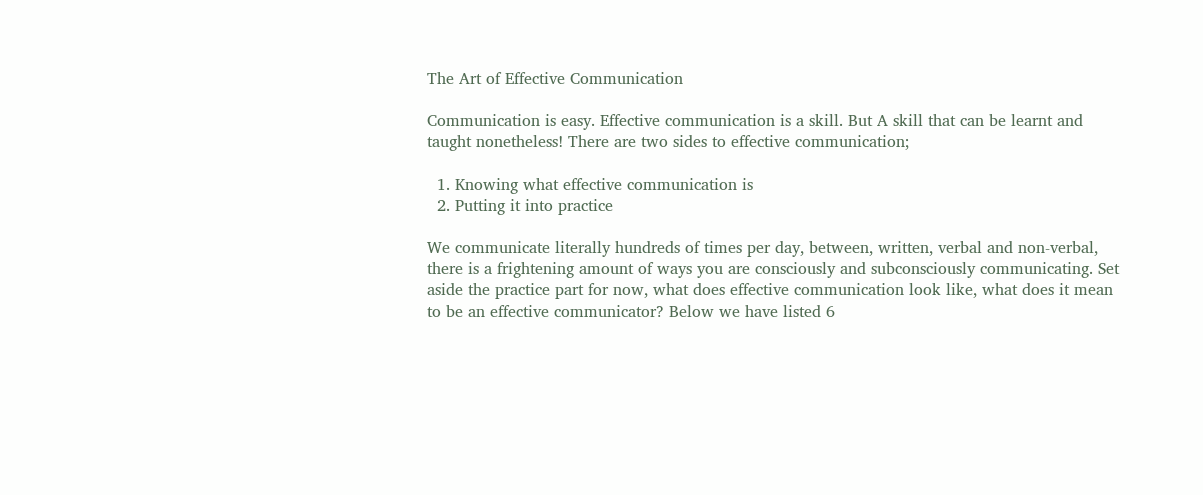The Art of Effective Communication

Communication is easy. Effective communication is a skill. But A skill that can be learnt and taught nonetheless! There are two sides to effective communication;

  1. Knowing what effective communication is
  2. Putting it into practice

We communicate literally hundreds of times per day, between, written, verbal and non-verbal, there is a frightening amount of ways you are consciously and subconsciously communicating. Set aside the practice part for now, what does effective communication look like, what does it mean to be an effective communicator? Below we have listed 6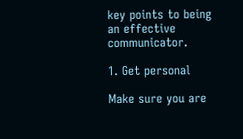key points to being an effective communicator.

1. Get personal

Make sure you are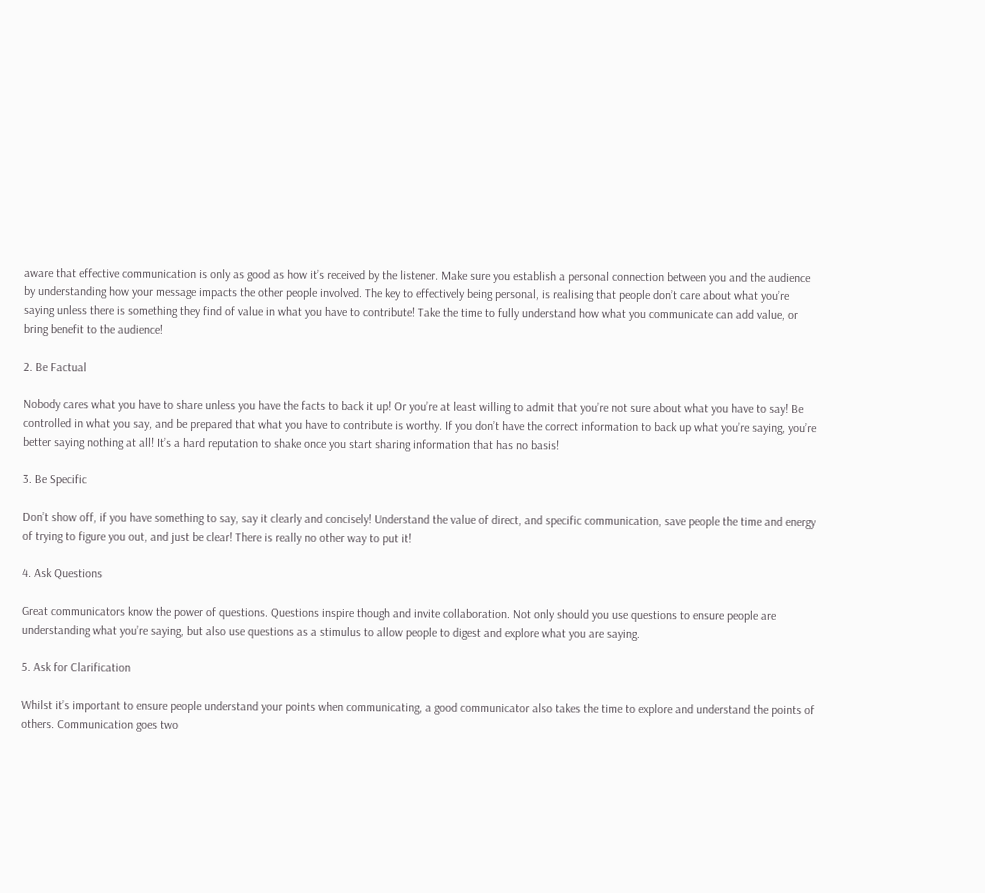aware that effective communication is only as good as how it’s received by the listener. Make sure you establish a personal connection between you and the audience by understanding how your message impacts the other people involved. The key to effectively being personal, is realising that people don’t care about what you’re saying unless there is something they find of value in what you have to contribute! Take the time to fully understand how what you communicate can add value, or bring benefit to the audience!

2. Be Factual

Nobody cares what you have to share unless you have the facts to back it up! Or you’re at least willing to admit that you’re not sure about what you have to say! Be controlled in what you say, and be prepared that what you have to contribute is worthy. If you don’t have the correct information to back up what you’re saying, you’re better saying nothing at all! It’s a hard reputation to shake once you start sharing information that has no basis!

3. Be Specific

Don’t show off, if you have something to say, say it clearly and concisely! Understand the value of direct, and specific communication, save people the time and energy of trying to figure you out, and just be clear! There is really no other way to put it!

4. Ask Questions

Great communicators know the power of questions. Questions inspire though and invite collaboration. Not only should you use questions to ensure people are understanding what you’re saying, but also use questions as a stimulus to allow people to digest and explore what you are saying.

5. Ask for Clarification

Whilst it’s important to ensure people understand your points when communicating, a good communicator also takes the time to explore and understand the points of others. Communication goes two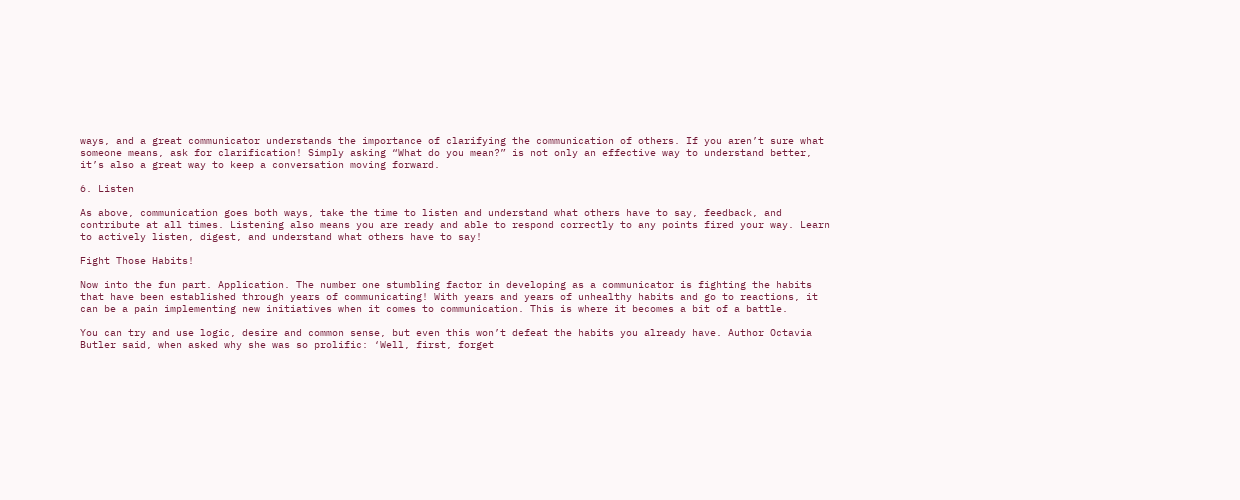ways, and a great communicator understands the importance of clarifying the communication of others. If you aren’t sure what someone means, ask for clarification! Simply asking “What do you mean?” is not only an effective way to understand better, it’s also a great way to keep a conversation moving forward.

6. Listen

As above, communication goes both ways, take the time to listen and understand what others have to say, feedback, and contribute at all times. Listening also means you are ready and able to respond correctly to any points fired your way. Learn to actively listen, digest, and understand what others have to say!

Fight Those Habits!

Now into the fun part. Application. The number one stumbling factor in developing as a communicator is fighting the habits that have been established through years of communicating! With years and years of unhealthy habits and go to reactions, it can be a pain implementing new initiatives when it comes to communication. This is where it becomes a bit of a battle.

You can try and use logic, desire and common sense, but even this won’t defeat the habits you already have. Author Octavia Butler said, when asked why she was so prolific: ‘Well, first, forget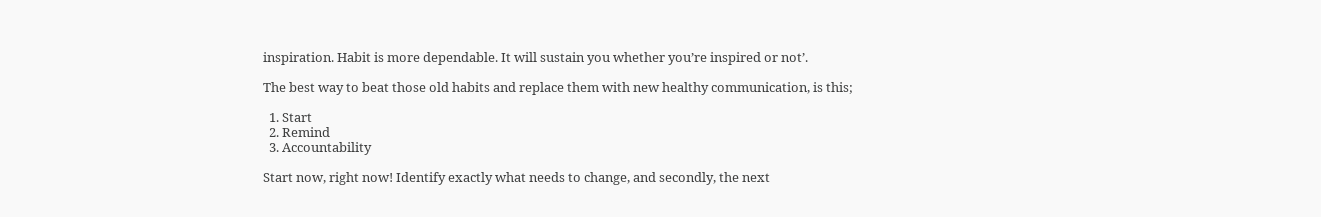inspiration. Habit is more dependable. It will sustain you whether you’re inspired or not’.

The best way to beat those old habits and replace them with new healthy communication, is this;

  1. Start
  2. Remind
  3. Accountability

Start now, right now! Identify exactly what needs to change, and secondly, the next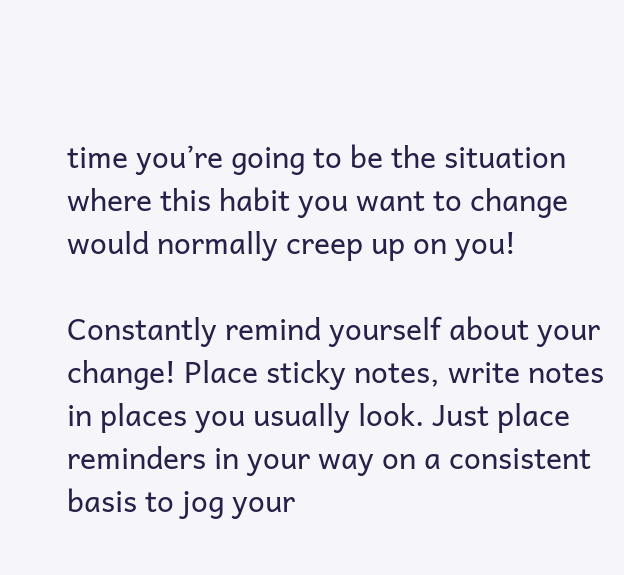time you’re going to be the situation where this habit you want to change would normally creep up on you!

Constantly remind yourself about your change! Place sticky notes, write notes in places you usually look. Just place reminders in your way on a consistent basis to jog your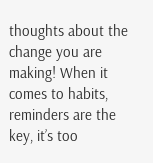thoughts about the change you are making! When it comes to habits, reminders are the key, it’s too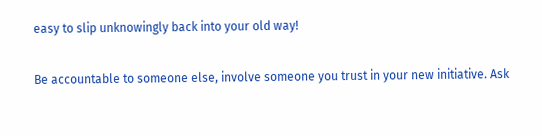easy to slip unknowingly back into your old way!

Be accountable to someone else, involve someone you trust in your new initiative. Ask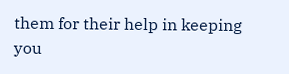them for their help in keeping you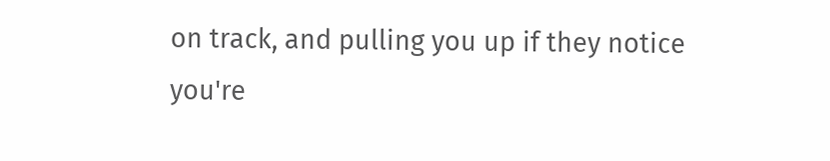on track, and pulling you up if they notice you're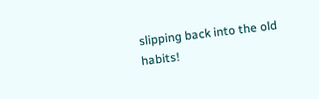slipping back into the old habits!